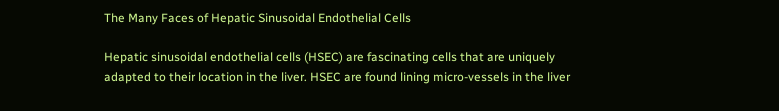The Many Faces of Hepatic Sinusoidal Endothelial Cells

Hepatic sinusoidal endothelial cells (HSEC) are fascinating cells that are uniquely adapted to their location in the liver. HSEC are found lining micro-vessels in the liver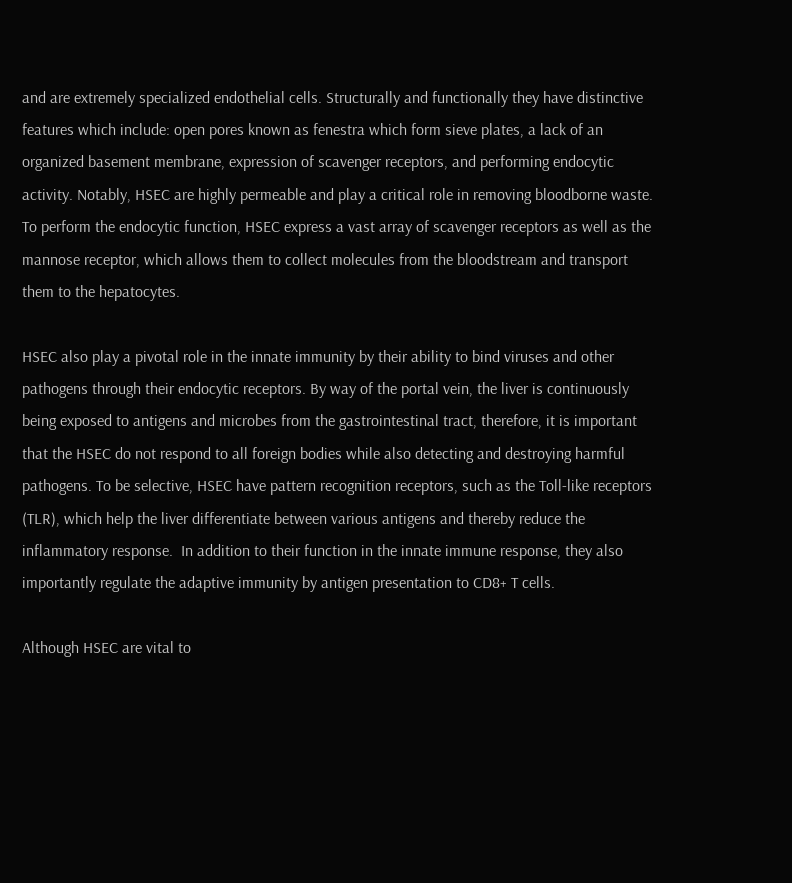and are extremely specialized endothelial cells. Structurally and functionally they have distinctive features which include: open pores known as fenestra which form sieve plates, a lack of an organized basement membrane, expression of scavenger receptors, and performing endocytic activity. Notably, HSEC are highly permeable and play a critical role in removing bloodborne waste. To perform the endocytic function, HSEC express a vast array of scavenger receptors as well as the mannose receptor, which allows them to collect molecules from the bloodstream and transport them to the hepatocytes.

HSEC also play a pivotal role in the innate immunity by their ability to bind viruses and other pathogens through their endocytic receptors. By way of the portal vein, the liver is continuously being exposed to antigens and microbes from the gastrointestinal tract, therefore, it is important that the HSEC do not respond to all foreign bodies while also detecting and destroying harmful pathogens. To be selective, HSEC have pattern recognition receptors, such as the Toll-like receptors (TLR), which help the liver differentiate between various antigens and thereby reduce the inflammatory response.  In addition to their function in the innate immune response, they also importantly regulate the adaptive immunity by antigen presentation to CD8+ T cells.

Although HSEC are vital to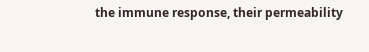the immune response, their permeability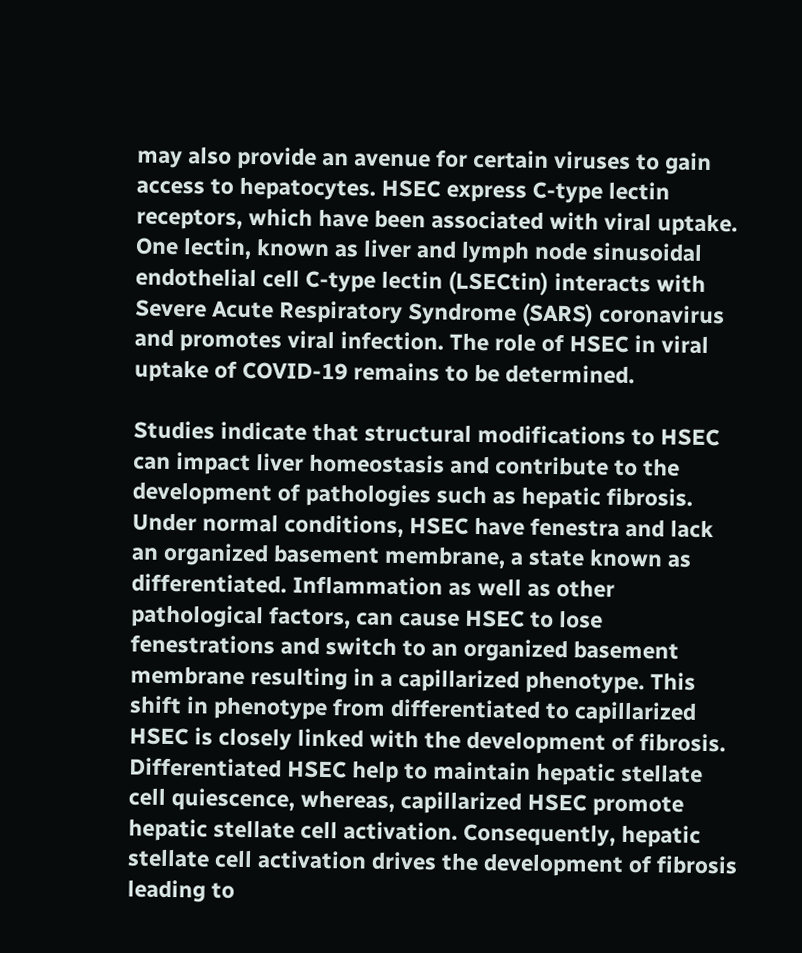may also provide an avenue for certain viruses to gain access to hepatocytes. HSEC express C-type lectin receptors, which have been associated with viral uptake. One lectin, known as liver and lymph node sinusoidal endothelial cell C-type lectin (LSECtin) interacts with Severe Acute Respiratory Syndrome (SARS) coronavirus and promotes viral infection. The role of HSEC in viral uptake of COVID-19 remains to be determined.

Studies indicate that structural modifications to HSEC can impact liver homeostasis and contribute to the development of pathologies such as hepatic fibrosis.  Under normal conditions, HSEC have fenestra and lack an organized basement membrane, a state known as differentiated. Inflammation as well as other pathological factors, can cause HSEC to lose fenestrations and switch to an organized basement membrane resulting in a capillarized phenotype. This shift in phenotype from differentiated to capillarized HSEC is closely linked with the development of fibrosis. Differentiated HSEC help to maintain hepatic stellate cell quiescence, whereas, capillarized HSEC promote hepatic stellate cell activation. Consequently, hepatic stellate cell activation drives the development of fibrosis leading to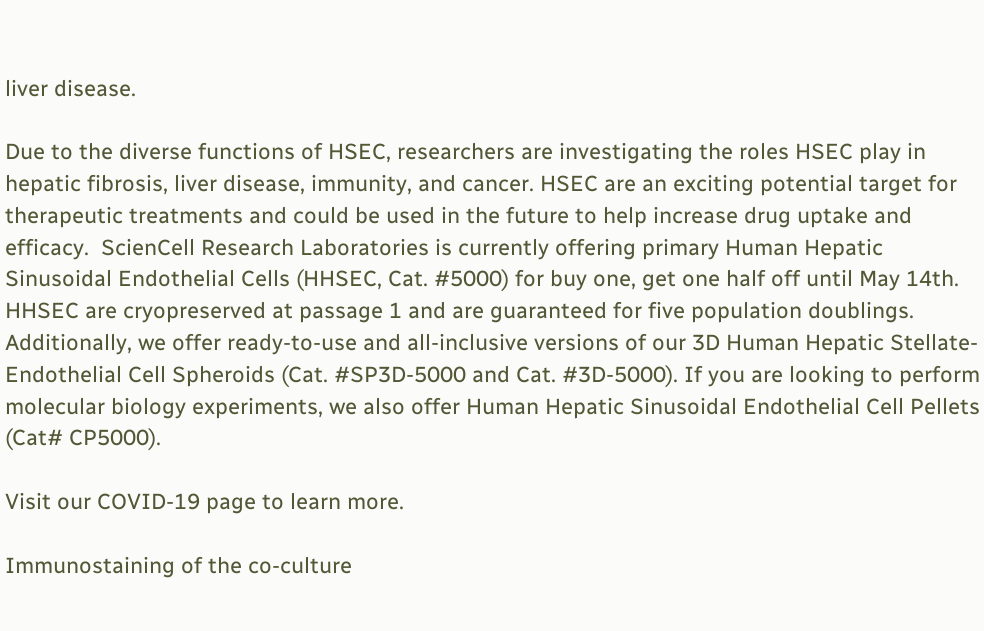liver disease.

Due to the diverse functions of HSEC, researchers are investigating the roles HSEC play in hepatic fibrosis, liver disease, immunity, and cancer. HSEC are an exciting potential target for therapeutic treatments and could be used in the future to help increase drug uptake and efficacy.  ScienCell Research Laboratories is currently offering primary Human Hepatic Sinusoidal Endothelial Cells (HHSEC, Cat. #5000) for buy one, get one half off until May 14th.  HHSEC are cryopreserved at passage 1 and are guaranteed for five population doublings. Additionally, we offer ready-to-use and all-inclusive versions of our 3D Human Hepatic Stellate-Endothelial Cell Spheroids (Cat. #SP3D-5000 and Cat. #3D-5000). If you are looking to perform molecular biology experiments, we also offer Human Hepatic Sinusoidal Endothelial Cell Pellets (Cat# CP5000).

Visit our COVID-19 page to learn more.

Immunostaining of the co-culture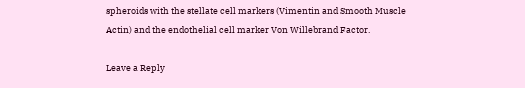spheroids with the stellate cell markers (Vimentin and Smooth Muscle Actin) and the endothelial cell marker Von Willebrand Factor.

Leave a Reply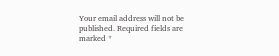Your email address will not be published. Required fields are marked *